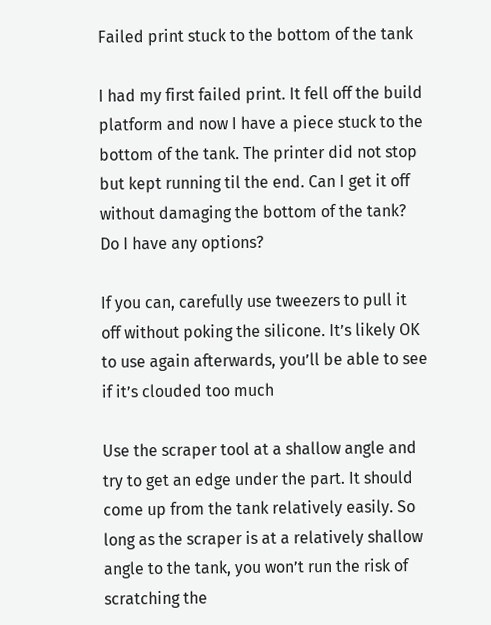Failed print stuck to the bottom of the tank

I had my first failed print. It fell off the build platform and now I have a piece stuck to the bottom of the tank. The printer did not stop but kept running til the end. Can I get it off without damaging the bottom of the tank? Do I have any options?

If you can, carefully use tweezers to pull it off without poking the silicone. It’s likely OK to use again afterwards, you’ll be able to see if it’s clouded too much

Use the scraper tool at a shallow angle and try to get an edge under the part. It should come up from the tank relatively easily. So long as the scraper is at a relatively shallow angle to the tank, you won’t run the risk of scratching the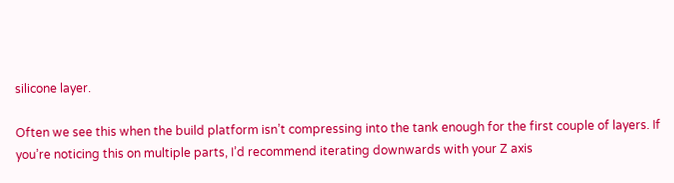silicone layer.

Often we see this when the build platform isn’t compressing into the tank enough for the first couple of layers. If you’re noticing this on multiple parts, I’d recommend iterating downwards with your Z axis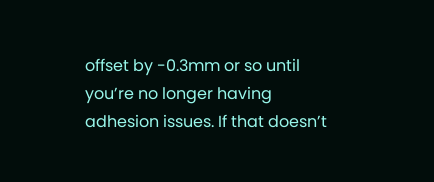offset by -0.3mm or so until you’re no longer having adhesion issues. If that doesn’t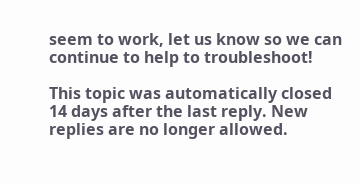seem to work, let us know so we can continue to help to troubleshoot!

This topic was automatically closed 14 days after the last reply. New replies are no longer allowed.